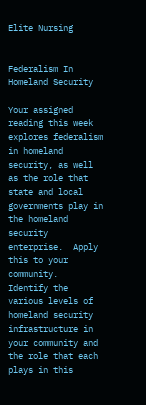Elite Nursing


Federalism In Homeland Security

Your assigned reading this week explores federalism in homeland security, as well as the role that state and local governments play in the homeland security enterprise.  Apply this to your community.  Identify the various levels of homeland security infrastructure in your community and the role that each plays in this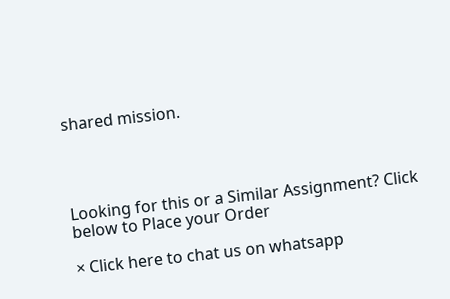shared mission.




Looking for this or a Similar Assignment? Click below to Place your Order

× Click here to chat us on whatsapp